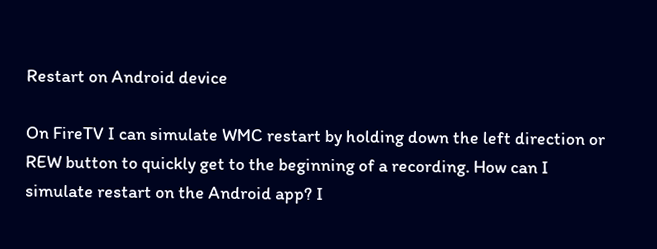Restart on Android device

On FireTV I can simulate WMC restart by holding down the left direction or REW button to quickly get to the beginning of a recording. How can I simulate restart on the Android app? I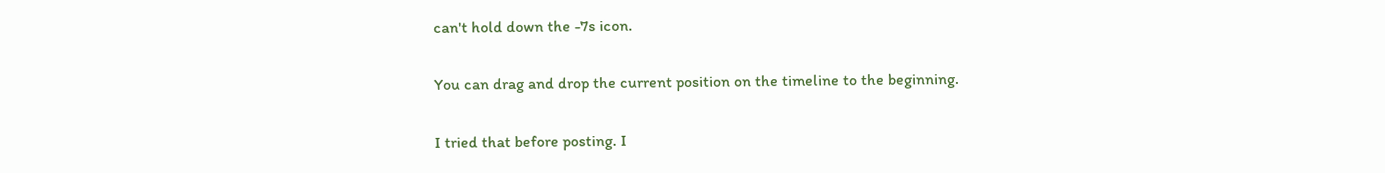can't hold down the -7s icon.

You can drag and drop the current position on the timeline to the beginning.

I tried that before posting. I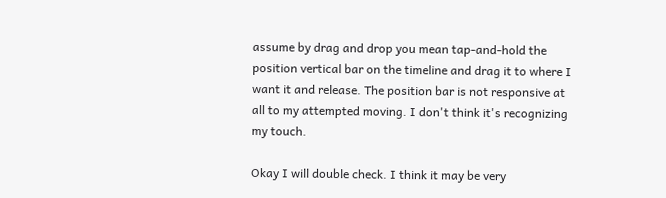assume by drag and drop you mean tap-and-hold the position vertical bar on the timeline and drag it to where I want it and release. The position bar is not responsive at all to my attempted moving. I don't think it's recognizing my touch.

Okay I will double check. I think it may be very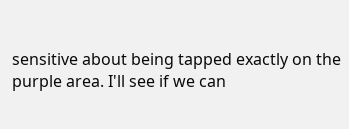sensitive about being tapped exactly on the purple area. I'll see if we can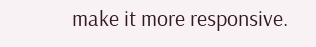make it more responsive.